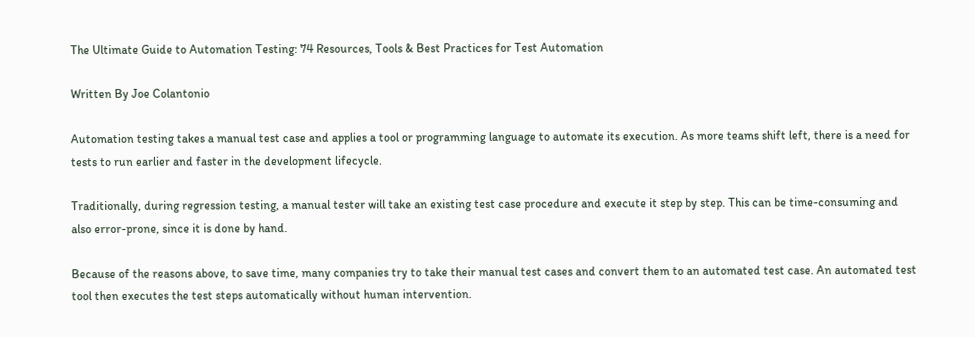The Ultimate Guide to Automation Testing: 74 Resources, Tools & Best Practices for Test Automation

Written By Joe Colantonio

Automation testing takes a manual test case and applies a tool or programming language to automate its execution. As more teams shift left, there is a need for tests to run earlier and faster in the development lifecycle.

Traditionally, during regression testing, a manual tester will take an existing test case procedure and execute it step by step. This can be time-consuming and also error-prone, since it is done by hand.

Because of the reasons above, to save time, many companies try to take their manual test cases and convert them to an automated test case. An automated test tool then executes the test steps automatically without human intervention.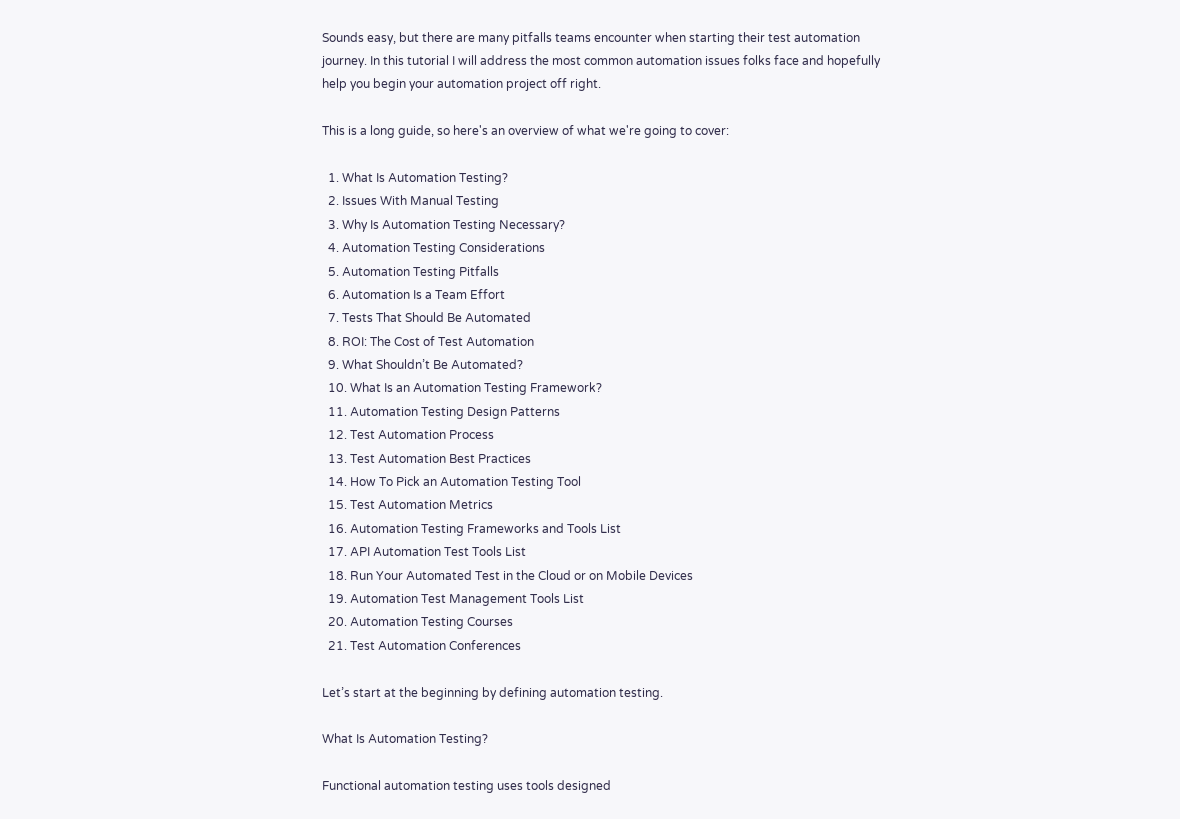Sounds easy, but there are many pitfalls teams encounter when starting their test automation journey. In this tutorial I will address the most common automation issues folks face and hopefully help you begin your automation project off right.

This is a long guide, so here's an overview of what we're going to cover:

  1. What Is Automation Testing?
  2. Issues With Manual Testing
  3. Why Is Automation Testing Necessary?
  4. Automation Testing Considerations
  5. Automation Testing Pitfalls
  6. Automation Is a Team Effort
  7. Tests That Should Be Automated
  8. ROI: The Cost of Test Automation
  9. What Shouldn’t Be Automated?
  10. What Is an Automation Testing Framework?
  11. Automation Testing Design Patterns
  12. Test Automation Process
  13. Test Automation Best Practices
  14. How To Pick an Automation Testing Tool
  15. Test Automation Metrics
  16. Automation Testing Frameworks and Tools List
  17. API Automation Test Tools List
  18. Run Your Automated Test in the Cloud or on Mobile Devices
  19. Automation Test Management Tools List
  20. Automation Testing Courses
  21. Test Automation Conferences

Let’s start at the beginning by defining automation testing.

What Is Automation Testing?

Functional automation testing uses tools designed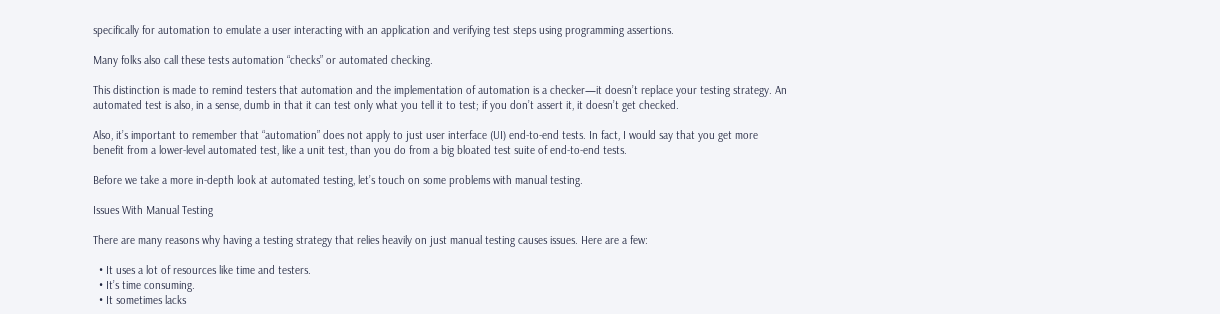specifically for automation to emulate a user interacting with an application and verifying test steps using programming assertions.

Many folks also call these tests automation “checks” or automated checking.

This distinction is made to remind testers that automation and the implementation of automation is a checker—it doesn’t replace your testing strategy. An automated test is also, in a sense, dumb in that it can test only what you tell it to test; if you don’t assert it, it doesn’t get checked.

Also, it’s important to remember that “automation” does not apply to just user interface (UI) end-to-end tests. In fact, I would say that you get more benefit from a lower-level automated test, like a unit test, than you do from a big bloated test suite of end-to-end tests.

Before we take a more in-depth look at automated testing, let’s touch on some problems with manual testing.

Issues With Manual Testing

There are many reasons why having a testing strategy that relies heavily on just manual testing causes issues. Here are a few:

  • It uses a lot of resources like time and testers.
  • It’s time consuming.
  • It sometimes lacks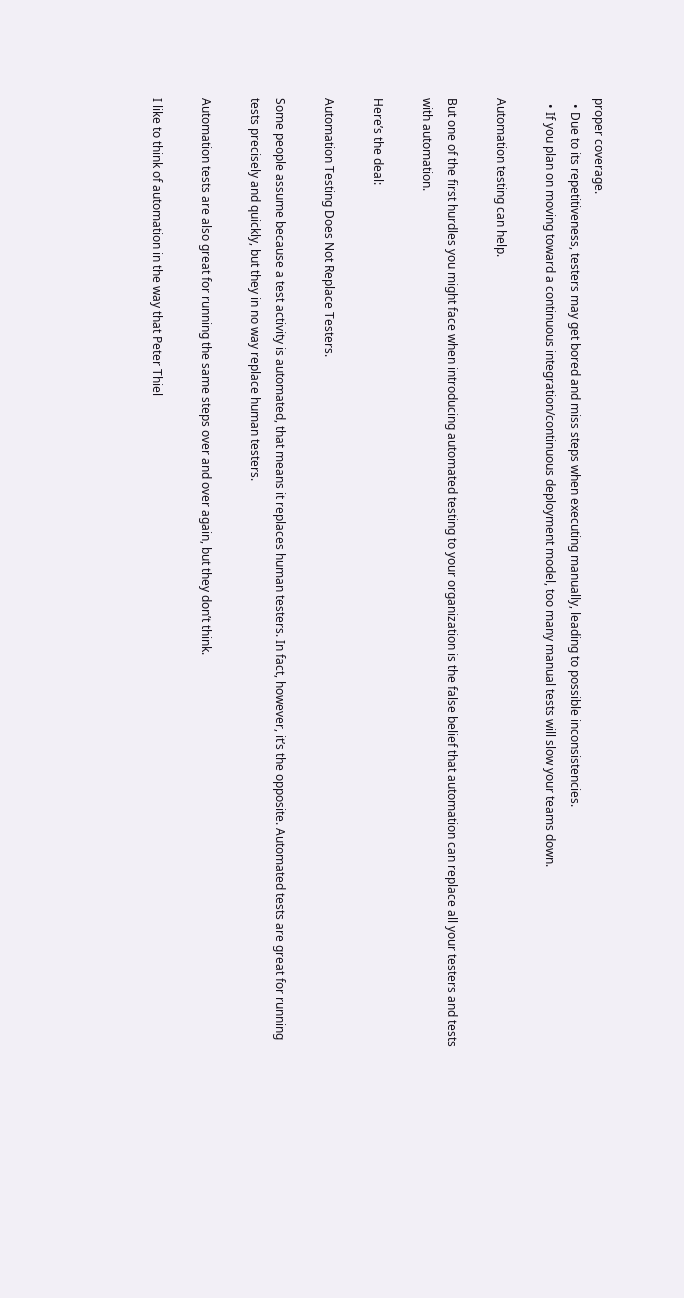proper coverage.
  • Due to its repetitiveness, testers may get bored and miss steps when executing manually, leading to possible inconsistencies.
  • If you plan on moving toward a continuous integration/continuous deployment model, too many manual tests will slow your teams down.

Automation testing can help.

But one of the first hurdles you might face when introducing automated testing to your organization is the false belief that automation can replace all your testers and tests with automation.

Here’s the deal:

Automation Testing Does Not Replace Testers.

Some people assume because a test activity is automated, that means it replaces human testers. In fact, however, it’s the opposite. Automated tests are great for running tests precisely and quickly, but they in no way replace human testers.

Automation tests are also great for running the same steps over and over again, but they don’t think.

I like to think of automation in the way that Peter Thiel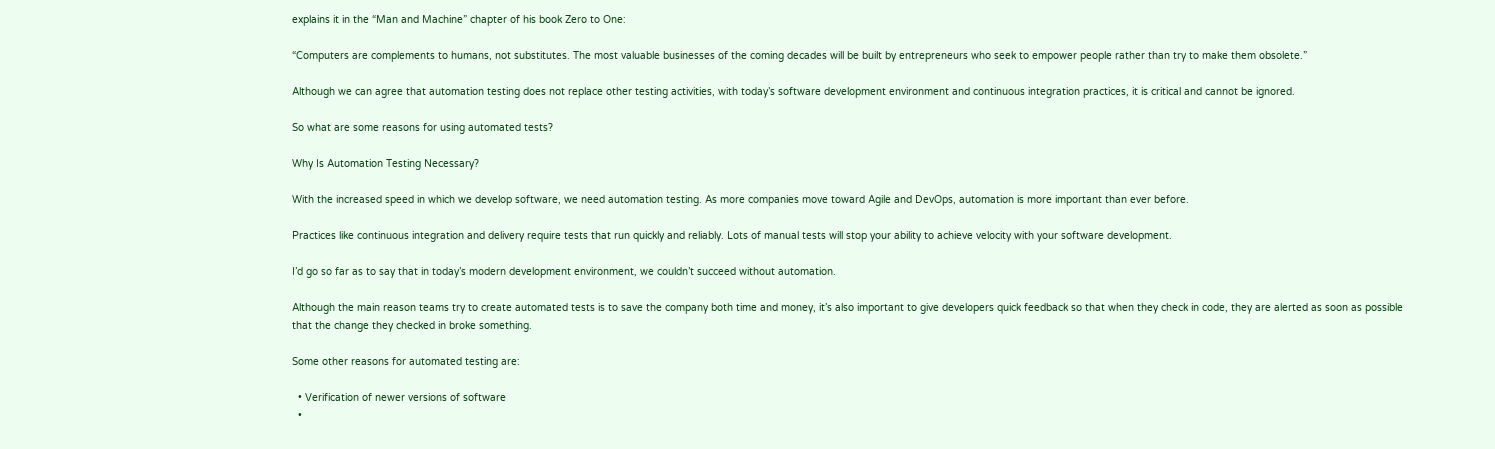explains it in the “Man and Machine” chapter of his book Zero to One:

“Computers are complements to humans, not substitutes. The most valuable businesses of the coming decades will be built by entrepreneurs who seek to empower people rather than try to make them obsolete.”

Although we can agree that automation testing does not replace other testing activities, with today’s software development environment and continuous integration practices, it is critical and cannot be ignored.

So what are some reasons for using automated tests?

Why Is Automation Testing Necessary?

With the increased speed in which we develop software, we need automation testing. As more companies move toward Agile and DevOps, automation is more important than ever before.

Practices like continuous integration and delivery require tests that run quickly and reliably. Lots of manual tests will stop your ability to achieve velocity with your software development.

I’d go so far as to say that in today’s modern development environment, we couldn’t succeed without automation.

Although the main reason teams try to create automated tests is to save the company both time and money, it’s also important to give developers quick feedback so that when they check in code, they are alerted as soon as possible that the change they checked in broke something.

Some other reasons for automated testing are:

  • Verification of newer versions of software
  •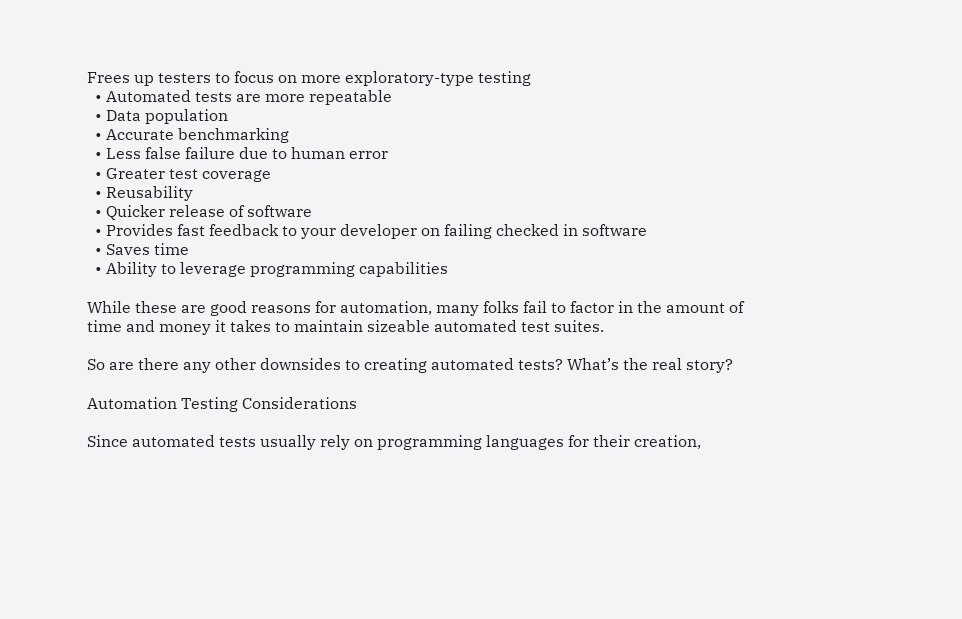Frees up testers to focus on more exploratory-type testing
  • Automated tests are more repeatable
  • Data population
  • Accurate benchmarking
  • Less false failure due to human error
  • Greater test coverage
  • Reusability
  • Quicker release of software
  • Provides fast feedback to your developer on failing checked in software
  • Saves time
  • Ability to leverage programming capabilities

While these are good reasons for automation, many folks fail to factor in the amount of time and money it takes to maintain sizeable automated test suites.

So are there any other downsides to creating automated tests? What’s the real story?

Automation Testing Considerations

Since automated tests usually rely on programming languages for their creation,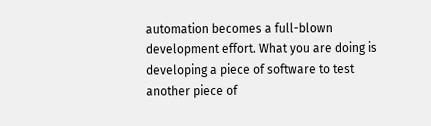automation becomes a full-blown development effort. What you are doing is developing a piece of software to test another piece of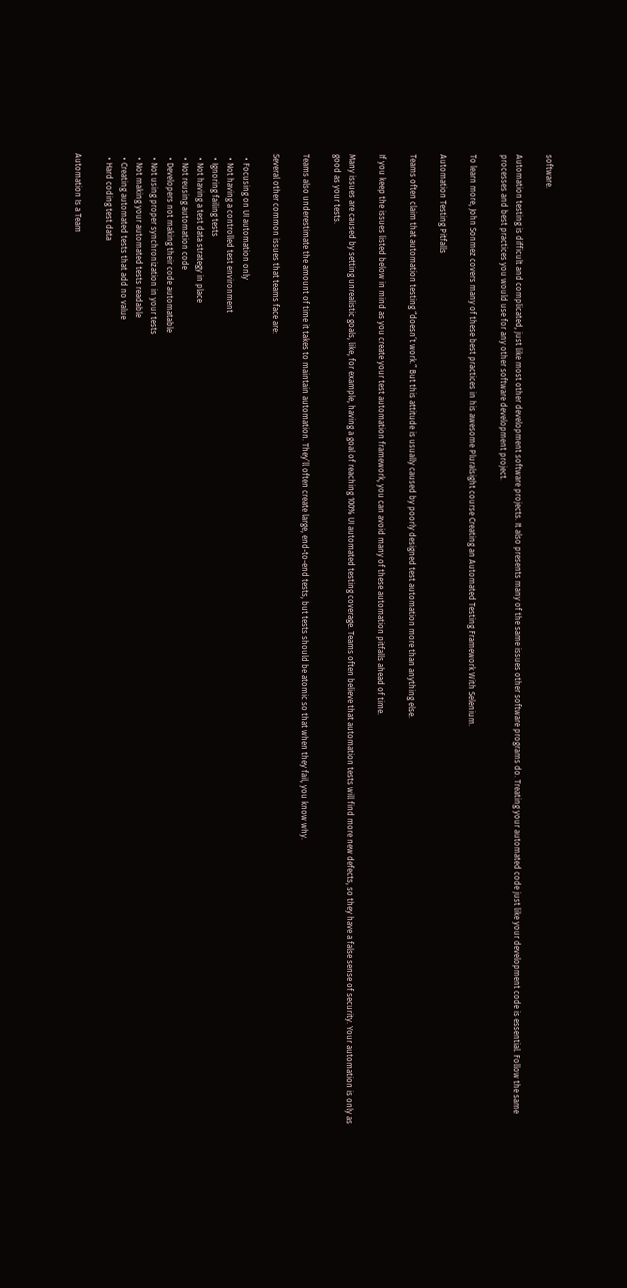software.

Automation testing is difficult and complicated, just like most other development software projects. It also presents many of the same issues other software programs do. Treating your automated code just like your development code is essential. Follow the same processes and best practices you would use for any other software development project.

To learn more, John Sonmez covers many of these best practices in his awesome Pluralsight course Creating an Automated Testing Framework With Selenium.

Automation Testing Pitfalls

Teams often claim that automation testing “doesn’t work.” But this attitude is usually caused by poorly designed test automation more than anything else.

If you keep the issues listed below in mind as you create your test automation framework, you can avoid many of these automation pitfalls ahead of time.

Many issues are caused by setting unrealistic goals, like, for example, having a goal of reaching 100% UI automated testing coverage. Teams often believe that automation tests will find more new defects, so they have a false sense of security. Your automation is only as good as your tests.

Teams also underestimate the amount of time it takes to maintain automation. They’ll often create large, end-to-end tests, but tests should be atomic so that when they fail, you know why.

Several other common issues that teams face are:

  • Focusing on UI automation only
  • Not having a controlled test environment
  • Ignoring failing tests
  • Not having a test data strategy in place
  • Not reusing automation code
  • Developers not making their code automatable
  • Not using proper synchronization in your tests
  • Not making your automated tests readable
  • Creating automated tests that add no value
  • Hard coding test data

Automation Is a Team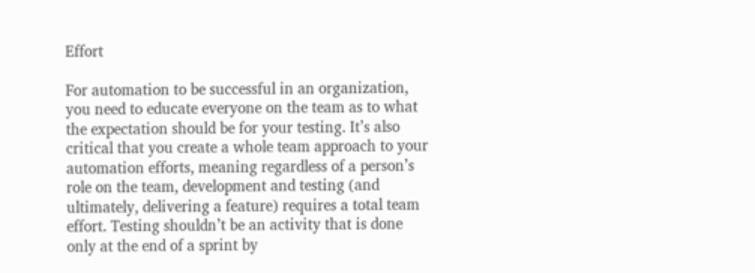Effort

For automation to be successful in an organization, you need to educate everyone on the team as to what the expectation should be for your testing. It’s also critical that you create a whole team approach to your automation efforts, meaning regardless of a person’s role on the team, development and testing (and ultimately, delivering a feature) requires a total team effort. Testing shouldn’t be an activity that is done only at the end of a sprint by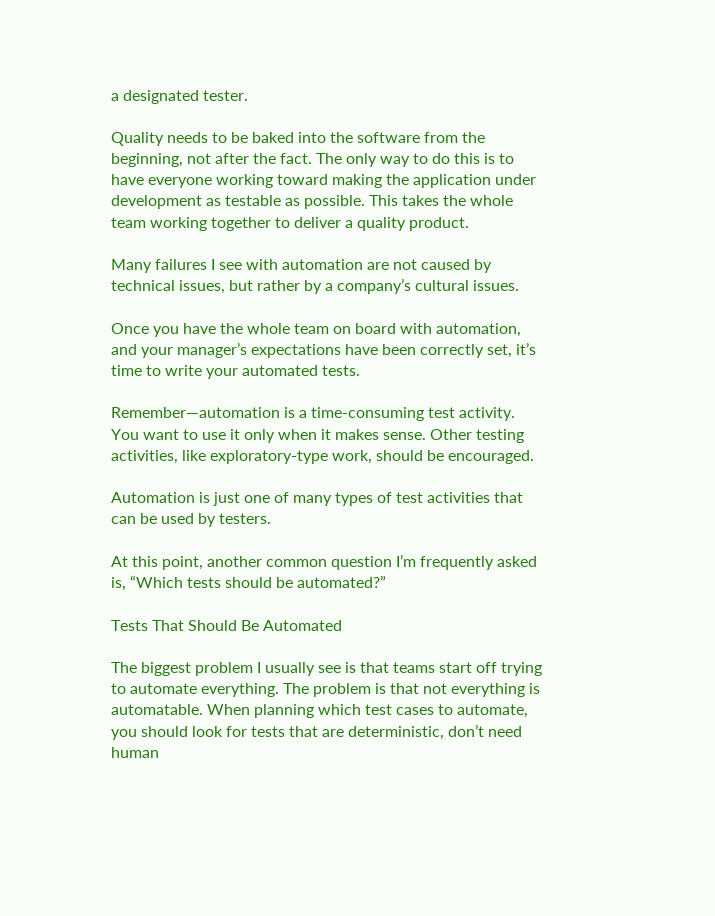a designated tester.

Quality needs to be baked into the software from the beginning, not after the fact. The only way to do this is to have everyone working toward making the application under development as testable as possible. This takes the whole team working together to deliver a quality product.

Many failures I see with automation are not caused by technical issues, but rather by a company’s cultural issues.

Once you have the whole team on board with automation, and your manager’s expectations have been correctly set, it’s time to write your automated tests.

Remember—automation is a time-consuming test activity. You want to use it only when it makes sense. Other testing activities, like exploratory-type work, should be encouraged.

Automation is just one of many types of test activities that can be used by testers.

At this point, another common question I’m frequently asked is, “Which tests should be automated?”

Tests That Should Be Automated

The biggest problem I usually see is that teams start off trying to automate everything. The problem is that not everything is automatable. When planning which test cases to automate, you should look for tests that are deterministic, don’t need human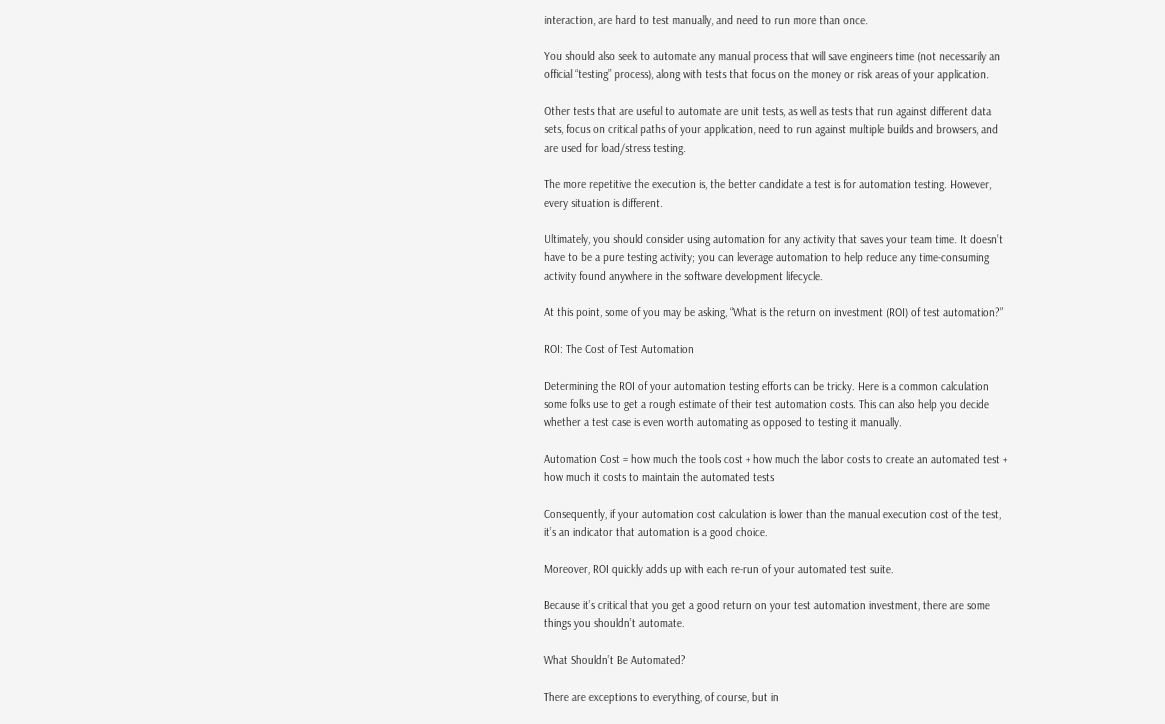interaction, are hard to test manually, and need to run more than once.

You should also seek to automate any manual process that will save engineers time (not necessarily an official “testing” process), along with tests that focus on the money or risk areas of your application.

Other tests that are useful to automate are unit tests, as well as tests that run against different data sets, focus on critical paths of your application, need to run against multiple builds and browsers, and are used for load/stress testing.

The more repetitive the execution is, the better candidate a test is for automation testing. However, every situation is different.

Ultimately, you should consider using automation for any activity that saves your team time. It doesn’t have to be a pure testing activity; you can leverage automation to help reduce any time-consuming activity found anywhere in the software development lifecycle.

At this point, some of you may be asking, “What is the return on investment (ROI) of test automation?”

ROI: The Cost of Test Automation

Determining the ROI of your automation testing efforts can be tricky. Here is a common calculation some folks use to get a rough estimate of their test automation costs. This can also help you decide whether a test case is even worth automating as opposed to testing it manually.

Automation Cost = how much the tools cost + how much the labor costs to create an automated test + how much it costs to maintain the automated tests

Consequently, if your automation cost calculation is lower than the manual execution cost of the test, it’s an indicator that automation is a good choice.

Moreover, ROI quickly adds up with each re-run of your automated test suite.

Because it’s critical that you get a good return on your test automation investment, there are some things you shouldn’t automate.

What Shouldn’t Be Automated?

There are exceptions to everything, of course, but in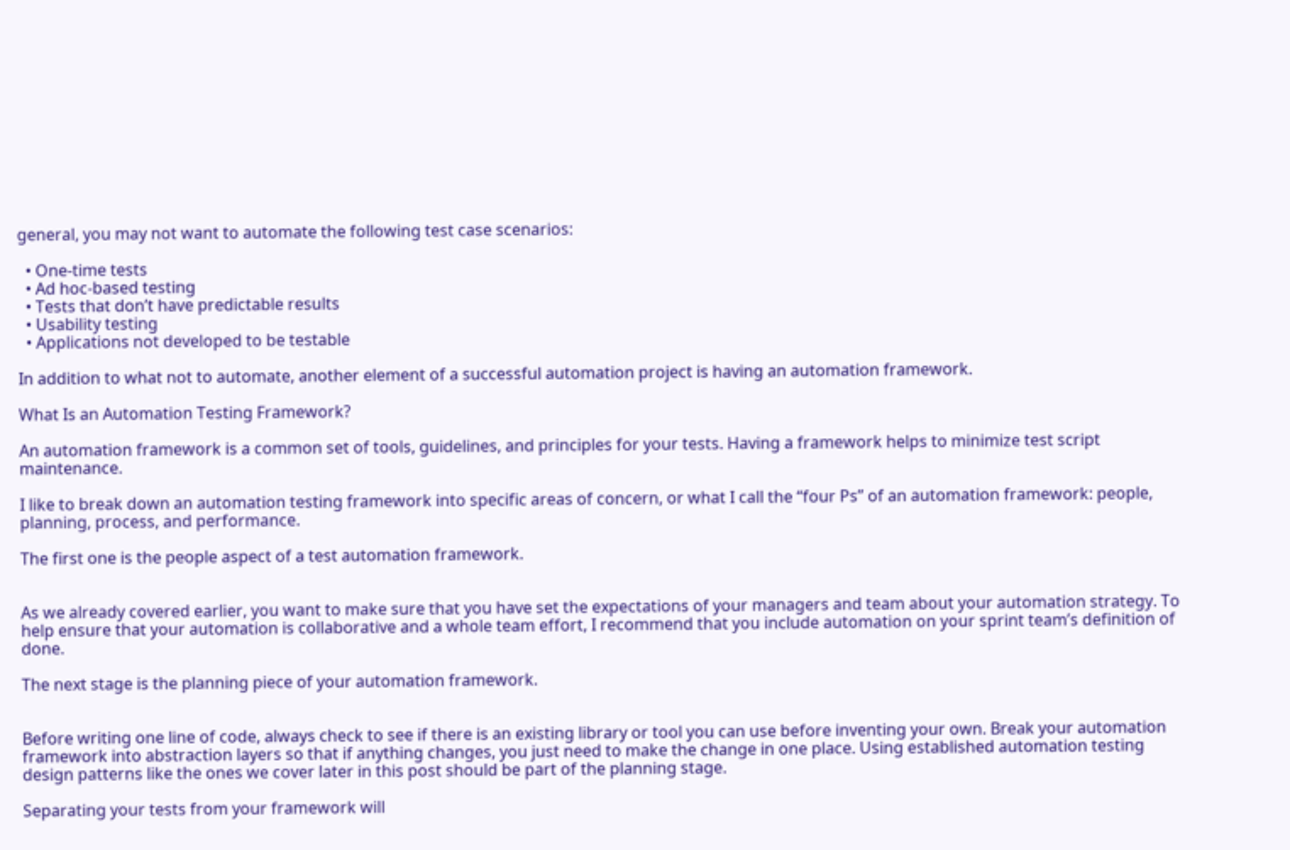general, you may not want to automate the following test case scenarios:

  • One-time tests
  • Ad hoc-based testing
  • Tests that don’t have predictable results
  • Usability testing
  • Applications not developed to be testable

In addition to what not to automate, another element of a successful automation project is having an automation framework.

What Is an Automation Testing Framework?

An automation framework is a common set of tools, guidelines, and principles for your tests. Having a framework helps to minimize test script maintenance.

I like to break down an automation testing framework into specific areas of concern, or what I call the “four Ps” of an automation framework: people, planning, process, and performance.

The first one is the people aspect of a test automation framework.


As we already covered earlier, you want to make sure that you have set the expectations of your managers and team about your automation strategy. To help ensure that your automation is collaborative and a whole team effort, I recommend that you include automation on your sprint team’s definition of done.

The next stage is the planning piece of your automation framework.


Before writing one line of code, always check to see if there is an existing library or tool you can use before inventing your own. Break your automation framework into abstraction layers so that if anything changes, you just need to make the change in one place. Using established automation testing design patterns like the ones we cover later in this post should be part of the planning stage.

Separating your tests from your framework will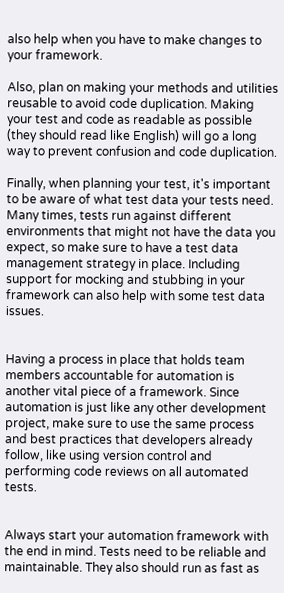also help when you have to make changes to your framework.

Also, plan on making your methods and utilities reusable to avoid code duplication. Making your test and code as readable as possible (they should read like English) will go a long way to prevent confusion and code duplication.

Finally, when planning your test, it's important to be aware of what test data your tests need. Many times, tests run against different environments that might not have the data you expect, so make sure to have a test data management strategy in place. Including support for mocking and stubbing in your framework can also help with some test data issues.


Having a process in place that holds team members accountable for automation is another vital piece of a framework. Since automation is just like any other development project, make sure to use the same process and best practices that developers already follow, like using version control and performing code reviews on all automated tests.


Always start your automation framework with the end in mind. Tests need to be reliable and maintainable. They also should run as fast as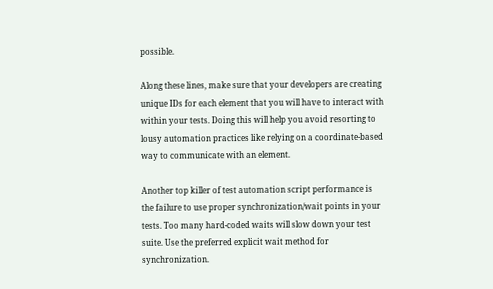possible.

Along these lines, make sure that your developers are creating unique IDs for each element that you will have to interact with within your tests. Doing this will help you avoid resorting to lousy automation practices like relying on a coordinate-based way to communicate with an element.

Another top killer of test automation script performance is the failure to use proper synchronization/wait points in your tests. Too many hard-coded waits will slow down your test suite. Use the preferred explicit wait method for synchronization.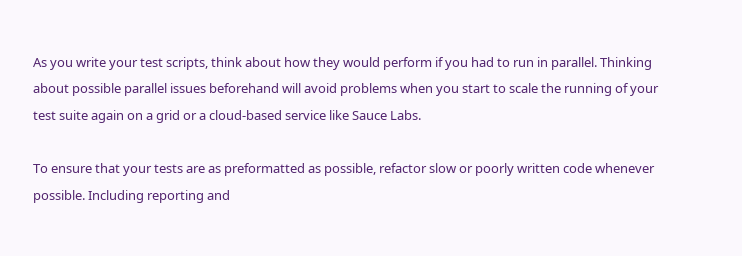As you write your test scripts, think about how they would perform if you had to run in parallel. Thinking about possible parallel issues beforehand will avoid problems when you start to scale the running of your test suite again on a grid or a cloud-based service like Sauce Labs.

To ensure that your tests are as preformatted as possible, refactor slow or poorly written code whenever possible. Including reporting and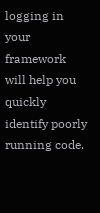logging in your framework will help you quickly identify poorly running code.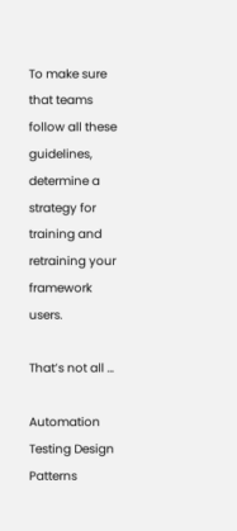To make sure that teams follow all these guidelines, determine a strategy for training and retraining your framework users.

That’s not all …

Automation Testing Design Patterns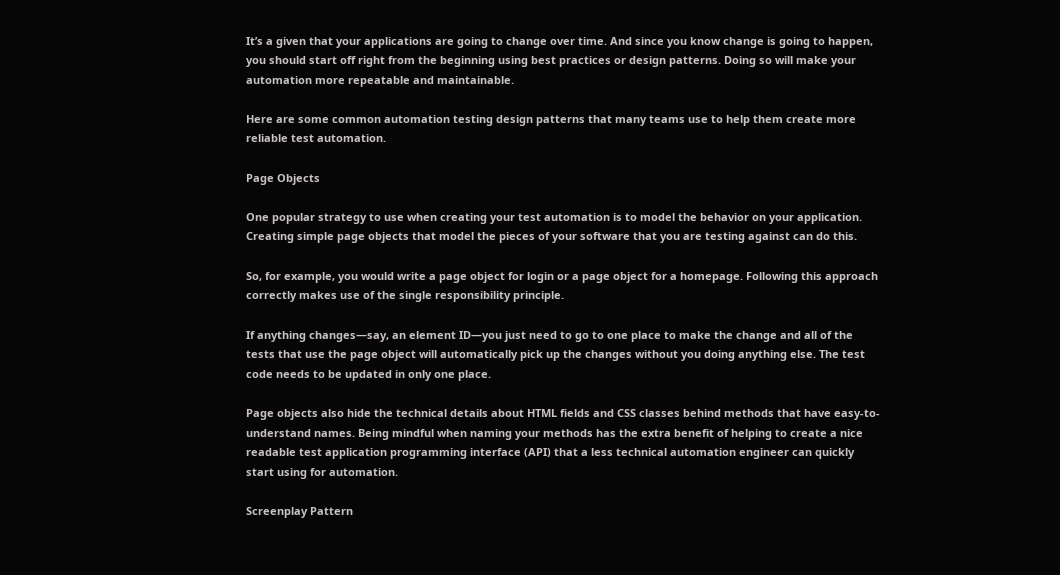It’s a given that your applications are going to change over time. And since you know change is going to happen, you should start off right from the beginning using best practices or design patterns. Doing so will make your automation more repeatable and maintainable.

Here are some common automation testing design patterns that many teams use to help them create more reliable test automation.

Page Objects

One popular strategy to use when creating your test automation is to model the behavior on your application. Creating simple page objects that model the pieces of your software that you are testing against can do this.

So, for example, you would write a page object for login or a page object for a homepage. Following this approach correctly makes use of the single responsibility principle.

If anything changes—say, an element ID—you just need to go to one place to make the change and all of the tests that use the page object will automatically pick up the changes without you doing anything else. The test code needs to be updated in only one place.

Page objects also hide the technical details about HTML fields and CSS classes behind methods that have easy-to-understand names. Being mindful when naming your methods has the extra benefit of helping to create a nice readable test application programming interface (API) that a less technical automation engineer can quickly start using for automation.

Screenplay Pattern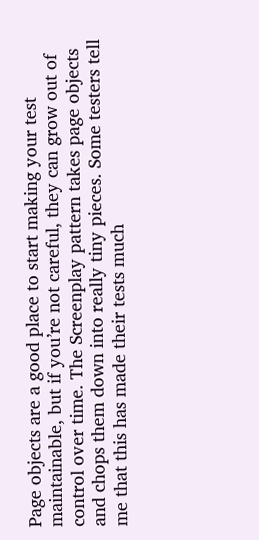Page objects are a good place to start making your test maintainable, but if you’re not careful, they can grow out of control over time. The Screenplay pattern takes page objects and chops them down into really tiny pieces. Some testers tell me that this has made their tests much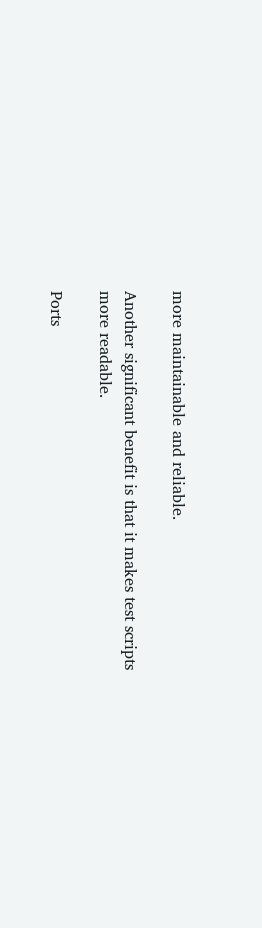more maintainable and reliable.

Another significant benefit is that it makes test scripts more readable.

Ports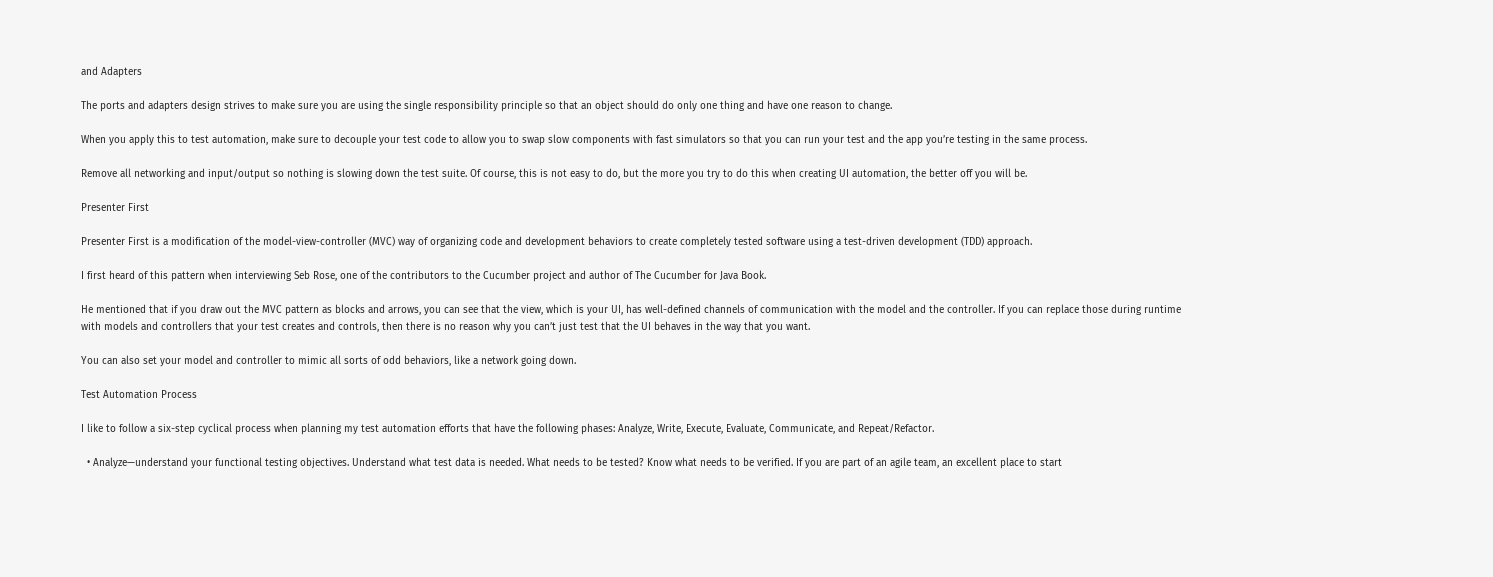and Adapters

The ports and adapters design strives to make sure you are using the single responsibility principle so that an object should do only one thing and have one reason to change.

When you apply this to test automation, make sure to decouple your test code to allow you to swap slow components with fast simulators so that you can run your test and the app you’re testing in the same process.

Remove all networking and input/output so nothing is slowing down the test suite. Of course, this is not easy to do, but the more you try to do this when creating UI automation, the better off you will be.

Presenter First

Presenter First is a modification of the model-view-controller (MVC) way of organizing code and development behaviors to create completely tested software using a test-driven development (TDD) approach.

I first heard of this pattern when interviewing Seb Rose, one of the contributors to the Cucumber project and author of The Cucumber for Java Book.

He mentioned that if you draw out the MVC pattern as blocks and arrows, you can see that the view, which is your UI, has well-defined channels of communication with the model and the controller. If you can replace those during runtime with models and controllers that your test creates and controls, then there is no reason why you can’t just test that the UI behaves in the way that you want.

You can also set your model and controller to mimic all sorts of odd behaviors, like a network going down.

Test Automation Process

I like to follow a six-step cyclical process when planning my test automation efforts that have the following phases: Analyze, Write, Execute, Evaluate, Communicate, and Repeat/Refactor.

  • Analyze—understand your functional testing objectives. Understand what test data is needed. What needs to be tested? Know what needs to be verified. If you are part of an agile team, an excellent place to start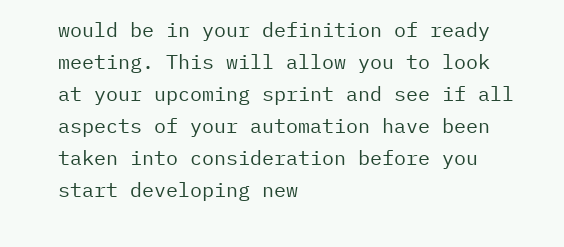would be in your definition of ready meeting. This will allow you to look at your upcoming sprint and see if all aspects of your automation have been taken into consideration before you start developing new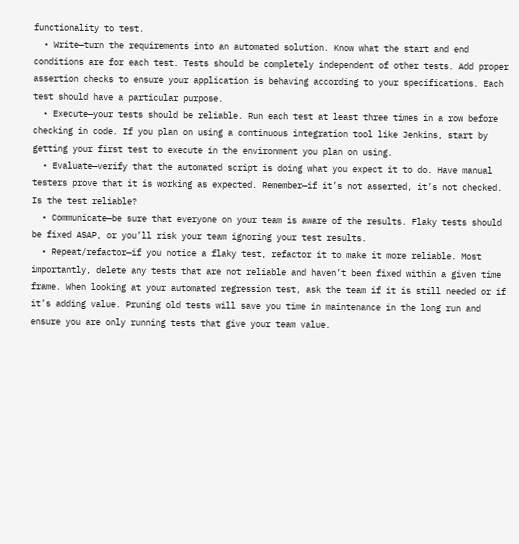functionality to test.
  • Write—turn the requirements into an automated solution. Know what the start and end conditions are for each test. Tests should be completely independent of other tests. Add proper assertion checks to ensure your application is behaving according to your specifications. Each test should have a particular purpose.
  • Execute—your tests should be reliable. Run each test at least three times in a row before checking in code. If you plan on using a continuous integration tool like Jenkins, start by getting your first test to execute in the environment you plan on using.
  • Evaluate—verify that the automated script is doing what you expect it to do. Have manual testers prove that it is working as expected. Remember—if it’s not asserted, it’s not checked. Is the test reliable?
  • Communicate—be sure that everyone on your team is aware of the results. Flaky tests should be fixed ASAP, or you’ll risk your team ignoring your test results.
  • Repeat/refactor—if you notice a flaky test, refactor it to make it more reliable. Most importantly, delete any tests that are not reliable and haven’t been fixed within a given time frame. When looking at your automated regression test, ask the team if it is still needed or if it’s adding value. Pruning old tests will save you time in maintenance in the long run and ensure you are only running tests that give your team value.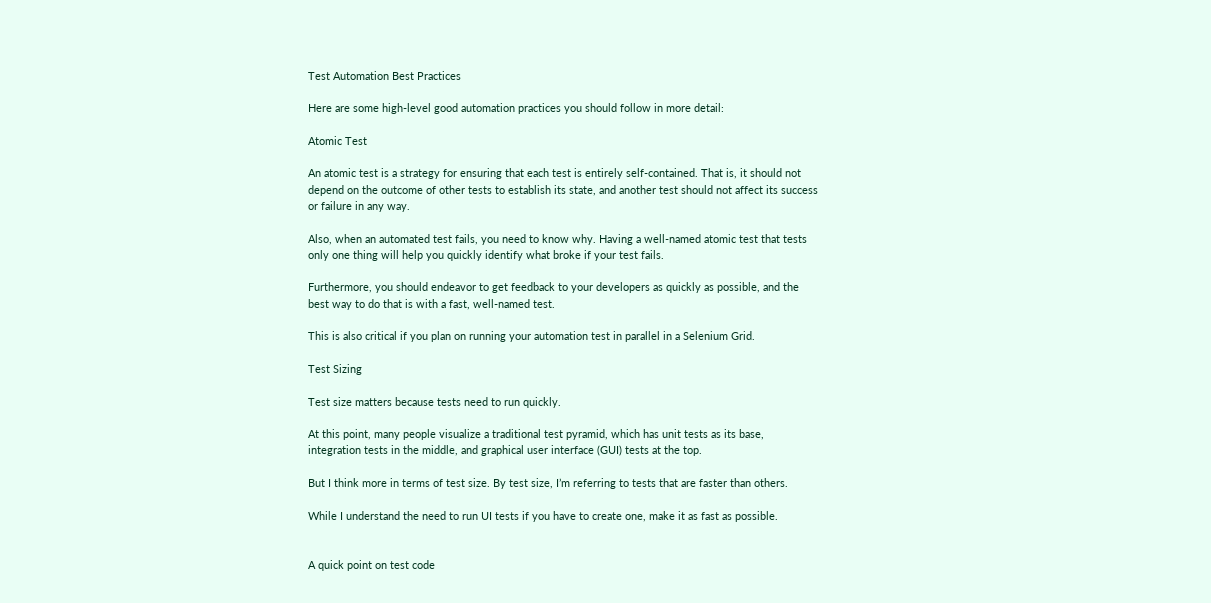Test Automation Best Practices

Here are some high-level good automation practices you should follow in more detail:

Atomic Test

An atomic test is a strategy for ensuring that each test is entirely self-contained. That is, it should not depend on the outcome of other tests to establish its state, and another test should not affect its success or failure in any way.

Also, when an automated test fails, you need to know why. Having a well-named atomic test that tests only one thing will help you quickly identify what broke if your test fails.

Furthermore, you should endeavor to get feedback to your developers as quickly as possible, and the best way to do that is with a fast, well-named test.

This is also critical if you plan on running your automation test in parallel in a Selenium Grid.

Test Sizing

Test size matters because tests need to run quickly.

At this point, many people visualize a traditional test pyramid, which has unit tests as its base, integration tests in the middle, and graphical user interface (GUI) tests at the top.

But I think more in terms of test size. By test size, I’m referring to tests that are faster than others.

While I understand the need to run UI tests if you have to create one, make it as fast as possible.


A quick point on test code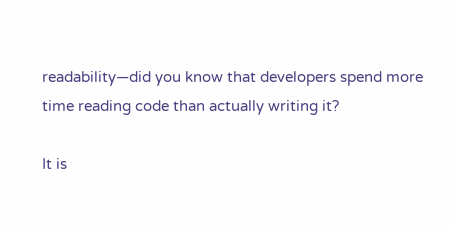readability—did you know that developers spend more time reading code than actually writing it?

It is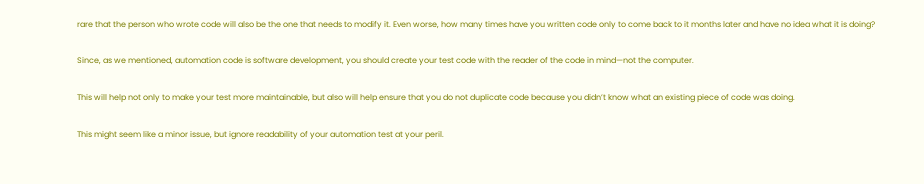rare that the person who wrote code will also be the one that needs to modify it. Even worse, how many times have you written code only to come back to it months later and have no idea what it is doing?

Since, as we mentioned, automation code is software development, you should create your test code with the reader of the code in mind—not the computer.

This will help not only to make your test more maintainable, but also will help ensure that you do not duplicate code because you didn’t know what an existing piece of code was doing.

This might seem like a minor issue, but ignore readability of your automation test at your peril.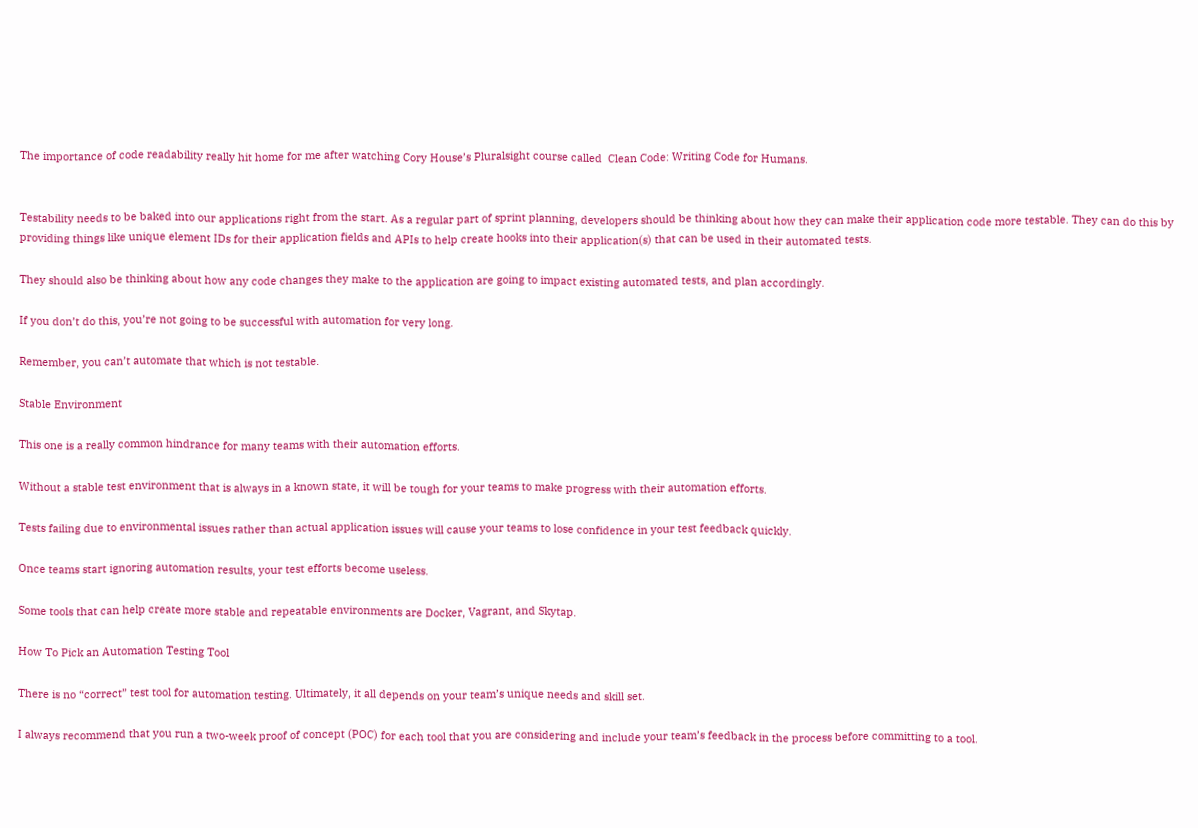The importance of code readability really hit home for me after watching Cory House’s Pluralsight course called  Clean Code: Writing Code for Humans.


Testability needs to be baked into our applications right from the start. As a regular part of sprint planning, developers should be thinking about how they can make their application code more testable. They can do this by providing things like unique element IDs for their application fields and APIs to help create hooks into their application(s) that can be used in their automated tests.

They should also be thinking about how any code changes they make to the application are going to impact existing automated tests, and plan accordingly.

If you don’t do this, you’re not going to be successful with automation for very long.

Remember, you can’t automate that which is not testable.

Stable Environment

This one is a really common hindrance for many teams with their automation efforts.

Without a stable test environment that is always in a known state, it will be tough for your teams to make progress with their automation efforts.

Tests failing due to environmental issues rather than actual application issues will cause your teams to lose confidence in your test feedback quickly.

Once teams start ignoring automation results, your test efforts become useless.

Some tools that can help create more stable and repeatable environments are Docker, Vagrant, and Skytap.

How To Pick an Automation Testing Tool

There is no “correct” test tool for automation testing. Ultimately, it all depends on your team’s unique needs and skill set.

I always recommend that you run a two-week proof of concept (POC) for each tool that you are considering and include your team’s feedback in the process before committing to a tool.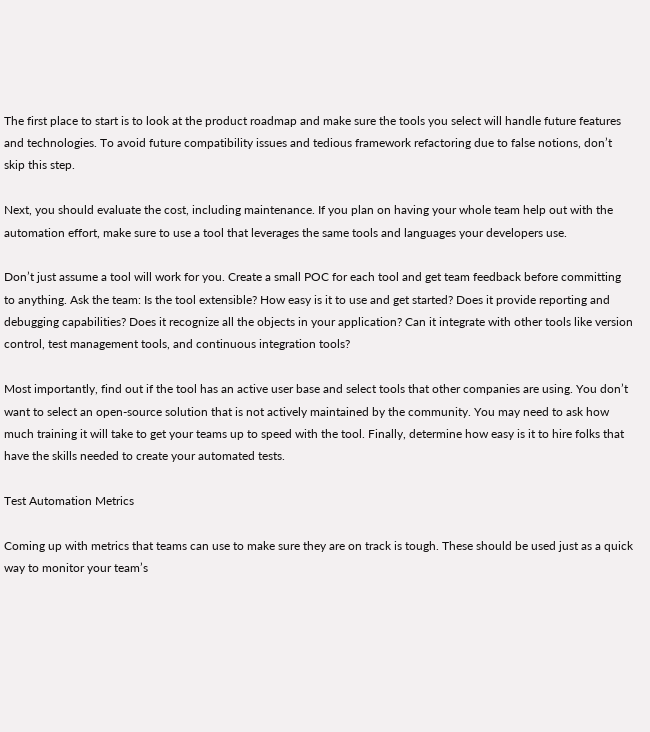The first place to start is to look at the product roadmap and make sure the tools you select will handle future features and technologies. To avoid future compatibility issues and tedious framework refactoring due to false notions, don’t skip this step.

Next, you should evaluate the cost, including maintenance. If you plan on having your whole team help out with the automation effort, make sure to use a tool that leverages the same tools and languages your developers use.

Don’t just assume a tool will work for you. Create a small POC for each tool and get team feedback before committing to anything. Ask the team: Is the tool extensible? How easy is it to use and get started? Does it provide reporting and debugging capabilities? Does it recognize all the objects in your application? Can it integrate with other tools like version control, test management tools, and continuous integration tools?

Most importantly, find out if the tool has an active user base and select tools that other companies are using. You don’t want to select an open-source solution that is not actively maintained by the community. You may need to ask how much training it will take to get your teams up to speed with the tool. Finally, determine how easy is it to hire folks that have the skills needed to create your automated tests.

Test Automation Metrics

Coming up with metrics that teams can use to make sure they are on track is tough. These should be used just as a quick way to monitor your team’s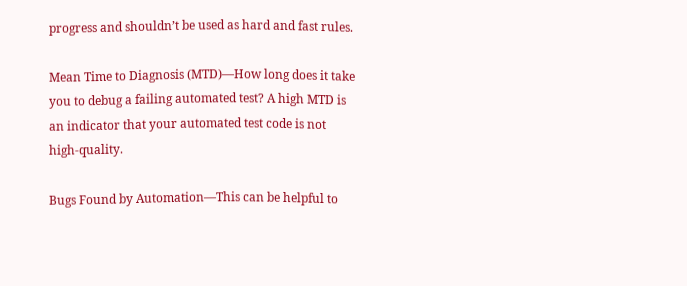progress and shouldn’t be used as hard and fast rules.

Mean Time to Diagnosis (MTD)—How long does it take you to debug a failing automated test? A high MTD is an indicator that your automated test code is not high-quality.

Bugs Found by Automation—This can be helpful to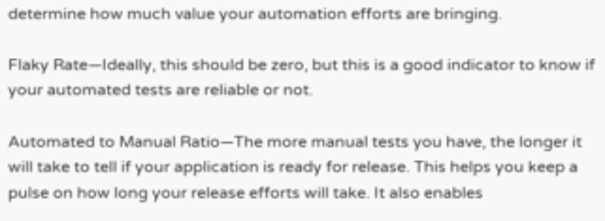determine how much value your automation efforts are bringing.

Flaky Rate—Ideally, this should be zero, but this is a good indicator to know if your automated tests are reliable or not.

Automated to Manual Ratio—The more manual tests you have, the longer it will take to tell if your application is ready for release. This helps you keep a pulse on how long your release efforts will take. It also enables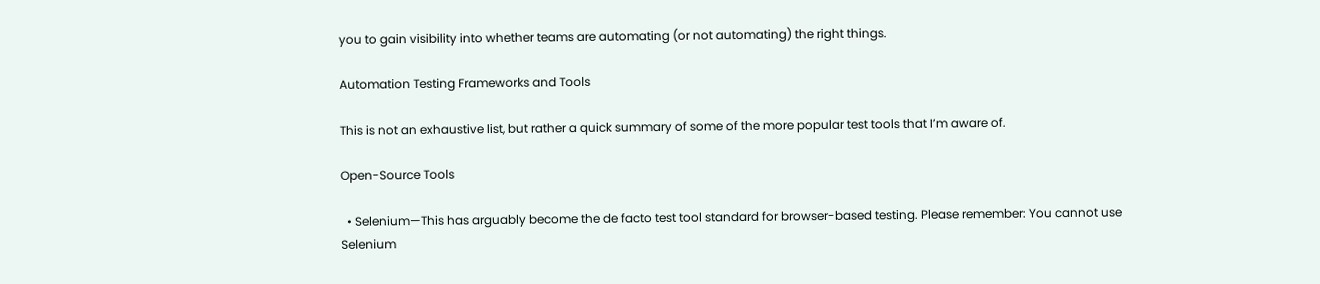you to gain visibility into whether teams are automating (or not automating) the right things.

Automation Testing Frameworks and Tools

This is not an exhaustive list, but rather a quick summary of some of the more popular test tools that I’m aware of.

Open-Source Tools

  • Selenium—This has arguably become the de facto test tool standard for browser-based testing. Please remember: You cannot use Selenium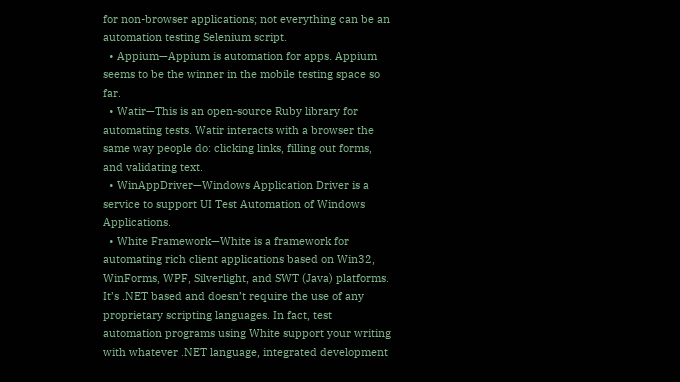for non-browser applications; not everything can be an automation testing Selenium script.
  • Appium—Appium is automation for apps. Appium seems to be the winner in the mobile testing space so far.
  • Watir—This is an open-source Ruby library for automating tests. Watir interacts with a browser the same way people do: clicking links, filling out forms, and validating text.
  • WinAppDriver—Windows Application Driver is a service to support UI Test Automation of Windows Applications.
  • White Framework—White is a framework for automating rich client applications based on Win32, WinForms, WPF, Silverlight, and SWT (Java) platforms. It’s .NET based and doesn’t require the use of any proprietary scripting languages. In fact, test automation programs using White support your writing with whatever .NET language, integrated development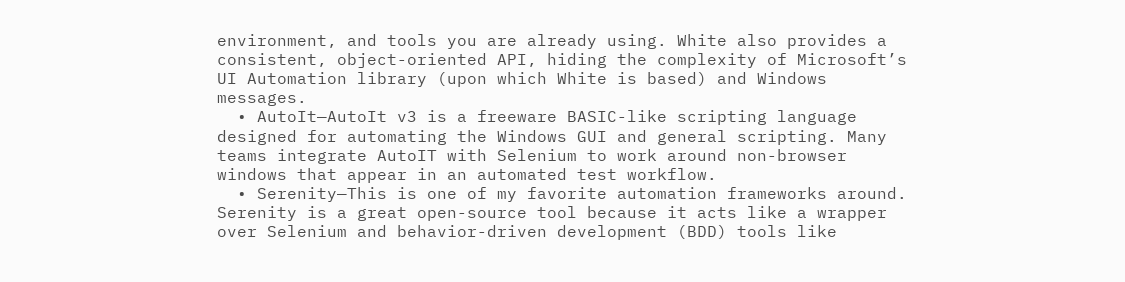environment, and tools you are already using. White also provides a consistent, object-oriented API, hiding the complexity of Microsoft’s UI Automation library (upon which White is based) and Windows messages.
  • AutoIt—AutoIt v3 is a freeware BASIC-like scripting language designed for automating the Windows GUI and general scripting. Many teams integrate AutoIT with Selenium to work around non-browser windows that appear in an automated test workflow.
  • Serenity—This is one of my favorite automation frameworks around. Serenity is a great open-source tool because it acts like a wrapper over Selenium and behavior-driven development (BDD) tools like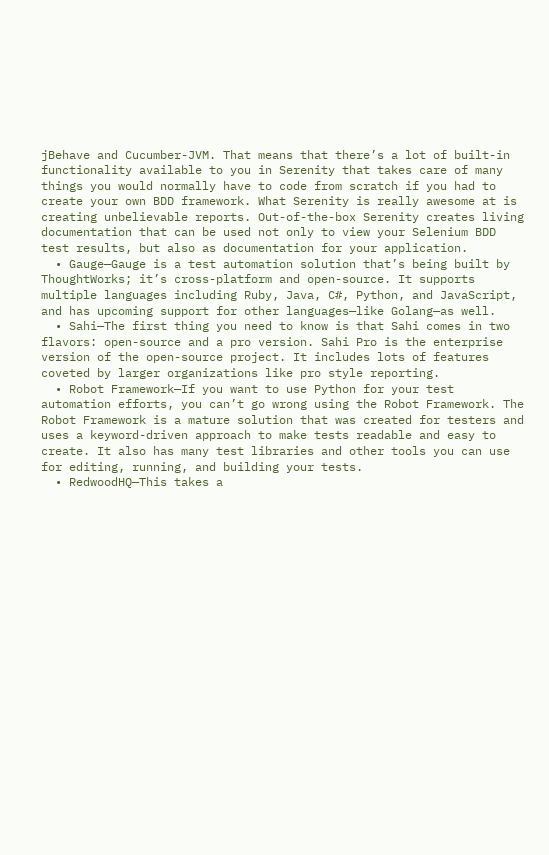jBehave and Cucumber-JVM. That means that there’s a lot of built-in functionality available to you in Serenity that takes care of many things you would normally have to code from scratch if you had to create your own BDD framework. What Serenity is really awesome at is creating unbelievable reports. Out-of-the-box Serenity creates living documentation that can be used not only to view your Selenium BDD test results, but also as documentation for your application.
  • Gauge—Gauge is a test automation solution that’s being built by ThoughtWorks; it’s cross-platform and open-source. It supports multiple languages including Ruby, Java, C#, Python, and JavaScript, and has upcoming support for other languages—like Golang—as well.
  • Sahi—The first thing you need to know is that Sahi comes in two flavors: open-source and a pro version. Sahi Pro is the enterprise version of the open-source project. It includes lots of features coveted by larger organizations like pro style reporting.
  • Robot Framework—If you want to use Python for your test automation efforts, you can’t go wrong using the Robot Framework. The Robot Framework is a mature solution that was created for testers and uses a keyword-driven approach to make tests readable and easy to create. It also has many test libraries and other tools you can use for editing, running, and building your tests.
  • RedwoodHQ—This takes a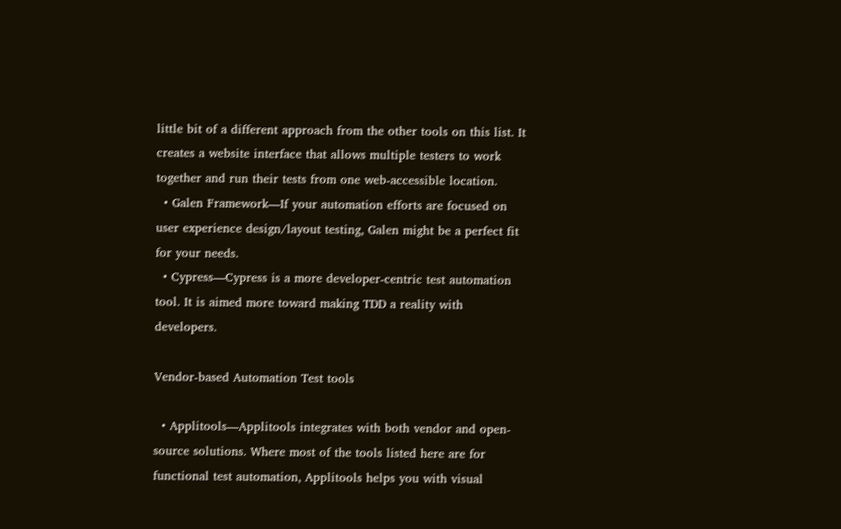little bit of a different approach from the other tools on this list. It creates a website interface that allows multiple testers to work together and run their tests from one web-accessible location.
  • Galen Framework—If your automation efforts are focused on user experience design/layout testing, Galen might be a perfect fit for your needs.
  • Cypress—Cypress is a more developer-centric test automation tool. It is aimed more toward making TDD a reality with developers.

Vendor-based Automation Test tools

  • Applitools—Applitools integrates with both vendor and open-source solutions. Where most of the tools listed here are for functional test automation, Applitools helps you with visual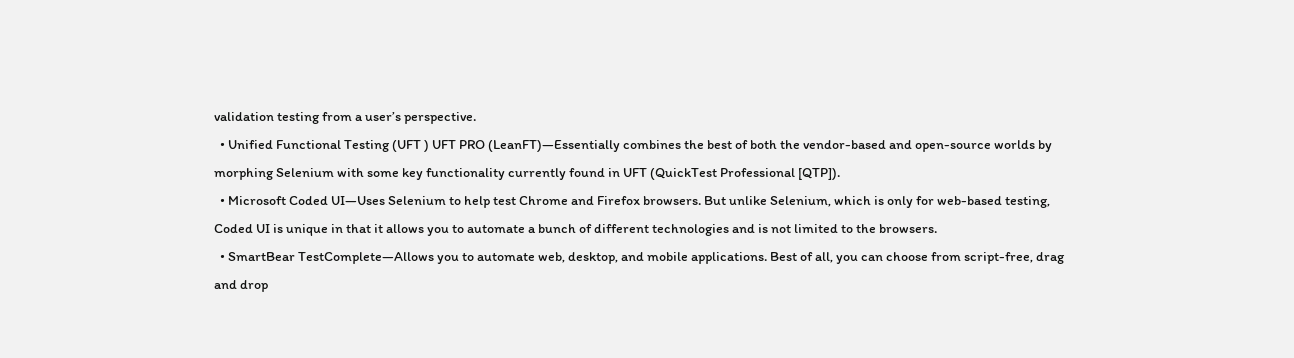validation testing from a user’s perspective.
  • Unified Functional Testing (UFT ) UFT PRO (LeanFT)—Essentially combines the best of both the vendor-based and open-source worlds by morphing Selenium with some key functionality currently found in UFT (QuickTest Professional [QTP]).
  • Microsoft Coded UI—Uses Selenium to help test Chrome and Firefox browsers. But unlike Selenium, which is only for web-based testing, Coded UI is unique in that it allows you to automate a bunch of different technologies and is not limited to the browsers.
  • SmartBear TestComplete—Allows you to automate web, desktop, and mobile applications. Best of all, you can choose from script-free, drag and drop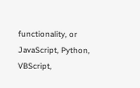functionality, or JavaScript, Python, VBScript,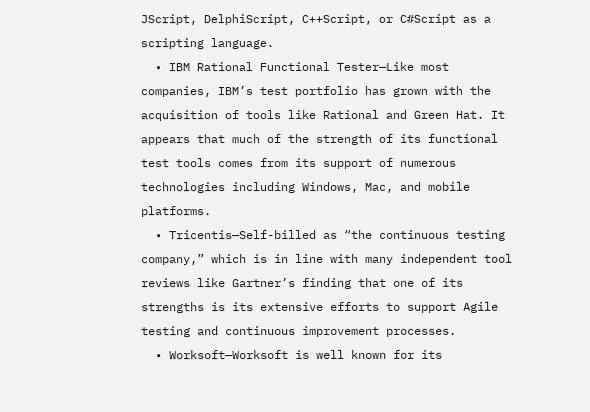JScript, DelphiScript, C++Script, or C#Script as a scripting language.
  • IBM Rational Functional Tester—Like most companies, IBM’s test portfolio has grown with the acquisition of tools like Rational and Green Hat. It appears that much of the strength of its functional test tools comes from its support of numerous technologies including Windows, Mac, and mobile platforms.
  • Tricentis—Self-billed as “the continuous testing company,” which is in line with many independent tool reviews like Gartner’s finding that one of its strengths is its extensive efforts to support Agile testing and continuous improvement processes.
  • Worksoft—Worksoft is well known for its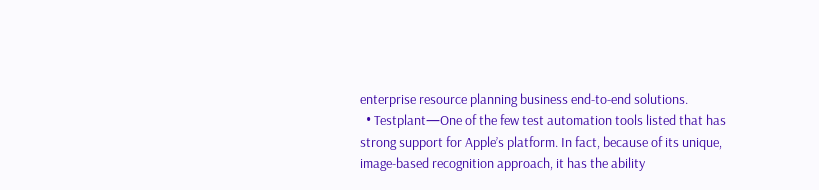enterprise resource planning business end-to-end solutions.
  • Testplant—One of the few test automation tools listed that has strong support for Apple’s platform. In fact, because of its unique, image-based recognition approach, it has the ability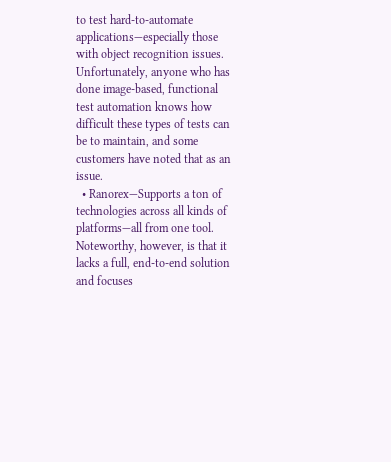to test hard-to-automate applications—especially those with object recognition issues. Unfortunately, anyone who has done image-based, functional test automation knows how difficult these types of tests can be to maintain, and some customers have noted that as an issue.
  • Ranorex—Supports a ton of technologies across all kinds of platforms—all from one tool. Noteworthy, however, is that it lacks a full, end-to-end solution and focuses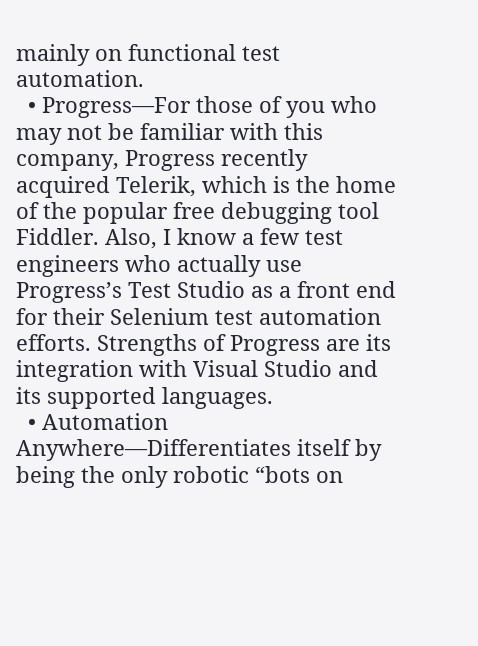mainly on functional test automation.
  • Progress—For those of you who may not be familiar with this company, Progress recently acquired Telerik, which is the home of the popular free debugging tool Fiddler. Also, I know a few test engineers who actually use Progress’s Test Studio as a front end for their Selenium test automation efforts. Strengths of Progress are its integration with Visual Studio and its supported languages.
  • Automation Anywhere—Differentiates itself by being the only robotic “bots on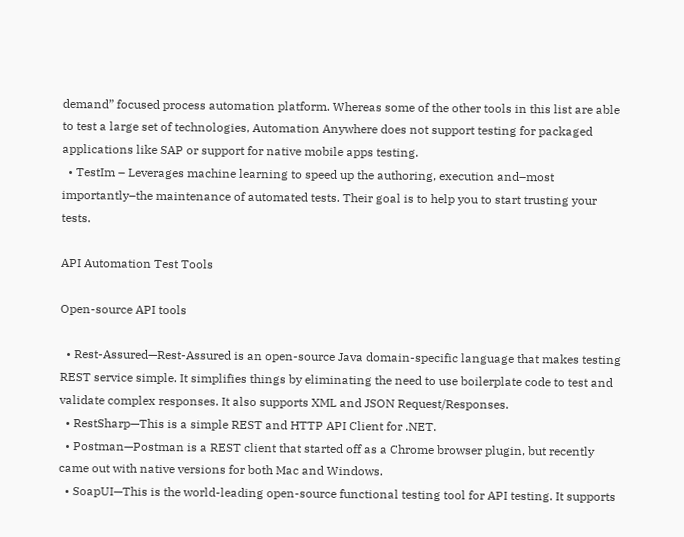demand” focused process automation platform. Whereas some of the other tools in this list are able to test a large set of technologies, Automation Anywhere does not support testing for packaged applications like SAP or support for native mobile apps testing.
  • TestIm – Leverages machine learning to speed up the authoring, execution and–most importantly–the maintenance of automated tests. Their goal is to help you to start trusting your tests.

API Automation Test Tools

Open-source API tools

  • Rest-Assured—Rest-Assured is an open-source Java domain-specific language that makes testing REST service simple. It simplifies things by eliminating the need to use boilerplate code to test and validate complex responses. It also supports XML and JSON Request/Responses.
  • RestSharp—This is a simple REST and HTTP API Client for .NET.
  • Postman—Postman is a REST client that started off as a Chrome browser plugin, but recently came out with native versions for both Mac and Windows.
  • SoapUI—This is the world-leading open-source functional testing tool for API testing. It supports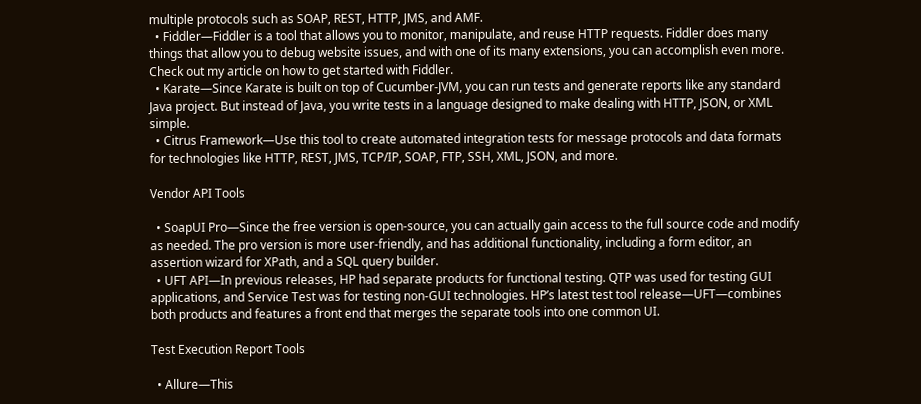multiple protocols such as SOAP, REST, HTTP, JMS, and AMF.
  • Fiddler—Fiddler is a tool that allows you to monitor, manipulate, and reuse HTTP requests. Fiddler does many things that allow you to debug website issues, and with one of its many extensions, you can accomplish even more. Check out my article on how to get started with Fiddler.
  • Karate—Since Karate is built on top of Cucumber-JVM, you can run tests and generate reports like any standard Java project. But instead of Java, you write tests in a language designed to make dealing with HTTP, JSON, or XML simple.
  • Citrus Framework—Use this tool to create automated integration tests for message protocols and data formats for technologies like HTTP, REST, JMS, TCP/IP, SOAP, FTP, SSH, XML, JSON, and more.

Vendor API Tools

  • SoapUI Pro—Since the free version is open-source, you can actually gain access to the full source code and modify as needed. The pro version is more user-friendly, and has additional functionality, including a form editor, an assertion wizard for XPath, and a SQL query builder.
  • UFT API—In previous releases, HP had separate products for functional testing. QTP was used for testing GUI applications, and Service Test was for testing non-GUI technologies. HP’s latest test tool release—UFT—combines both products and features a front end that merges the separate tools into one common UI.

Test Execution Report Tools

  • Allure—This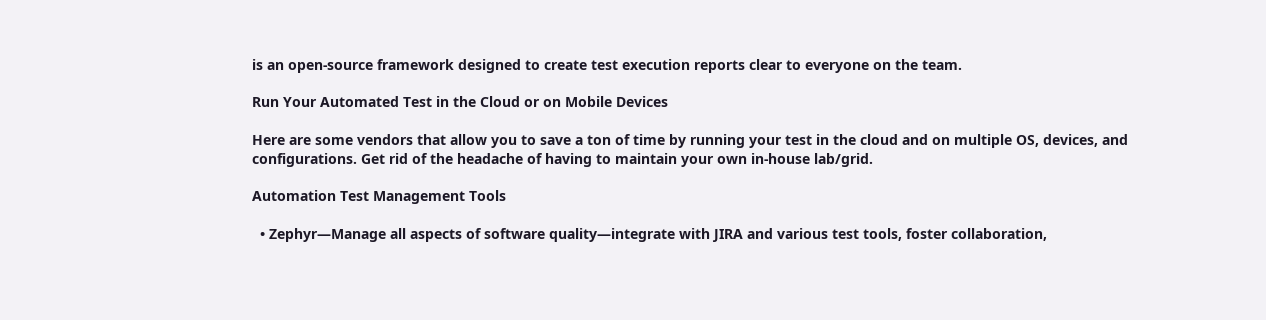is an open-source framework designed to create test execution reports clear to everyone on the team.

Run Your Automated Test in the Cloud or on Mobile Devices

Here are some vendors that allow you to save a ton of time by running your test in the cloud and on multiple OS, devices, and configurations. Get rid of the headache of having to maintain your own in-house lab/grid.

Automation Test Management Tools

  • Zephyr—Manage all aspects of software quality—integrate with JIRA and various test tools, foster collaboration,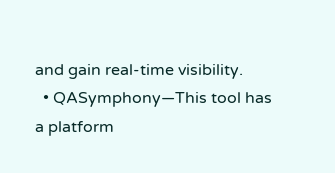and gain real-time visibility.
  • QASymphony—This tool has a platform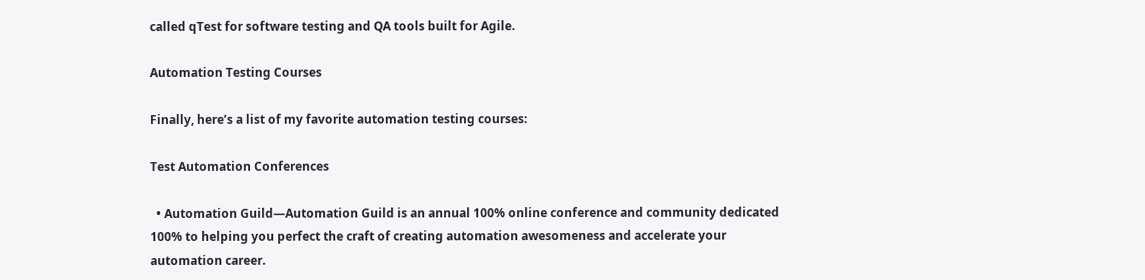called qTest for software testing and QA tools built for Agile.

Automation Testing Courses

Finally, here’s a list of my favorite automation testing courses:

Test Automation Conferences

  • Automation Guild—Automation Guild is an annual 100% online conference and community dedicated 100% to helping you perfect the craft of creating automation awesomeness and accelerate your automation career.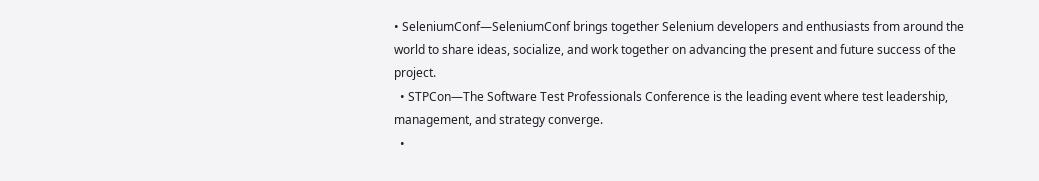• SeleniumConf—SeleniumConf brings together Selenium developers and enthusiasts from around the world to share ideas, socialize, and work together on advancing the present and future success of the project.
  • STPCon—The Software Test Professionals Conference is the leading event where test leadership, management, and strategy converge.
  •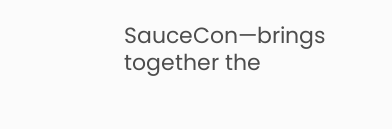SauceCon—brings together the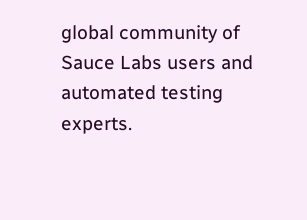global community of Sauce Labs users and automated testing experts.